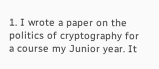1. I wrote a paper on the politics of cryptography for a course my Junior year. It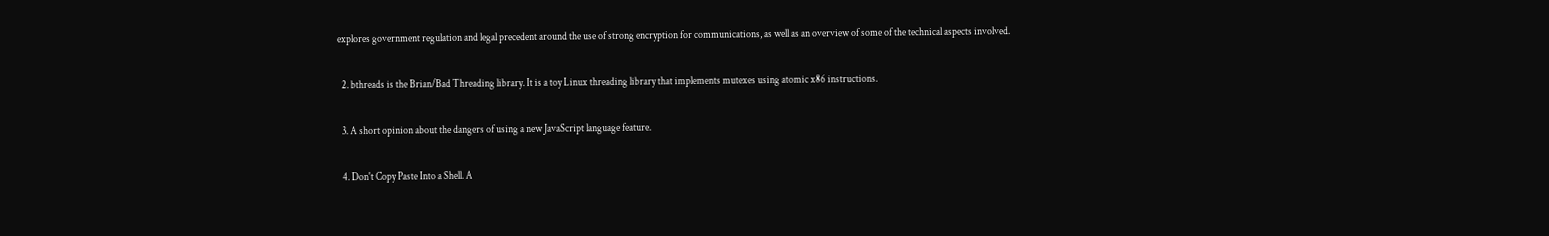explores government regulation and legal precedent around the use of strong encryption for communications, as well as an overview of some of the technical aspects involved.

  2. bthreads is the Brian/Bad Threading library. It is a toy Linux threading library that implements mutexes using atomic x86 instructions.

  3. A short opinion about the dangers of using a new JavaScript language feature.

  4. Don't Copy Paste Into a Shell. A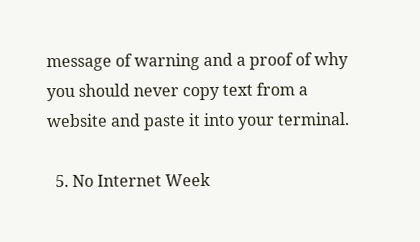message of warning and a proof of why you should never copy text from a website and paste it into your terminal.

  5. No Internet Week